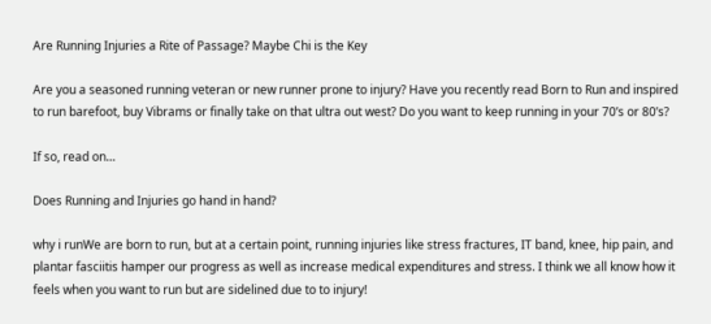Are Running Injuries a Rite of Passage? Maybe Chi is the Key

Are you a seasoned running veteran or new runner prone to injury? Have you recently read Born to Run and inspired to run barefoot, buy Vibrams or finally take on that ultra out west? Do you want to keep running in your 70’s or 80’s?

If so, read on…

Does Running and Injuries go hand in hand?

why i runWe are born to run, but at a certain point, running injuries like stress fractures, IT band, knee, hip pain, and plantar fasciitis hamper our progress as well as increase medical expenditures and stress. I think we all know how it feels when you want to run but are sidelined due to to injury!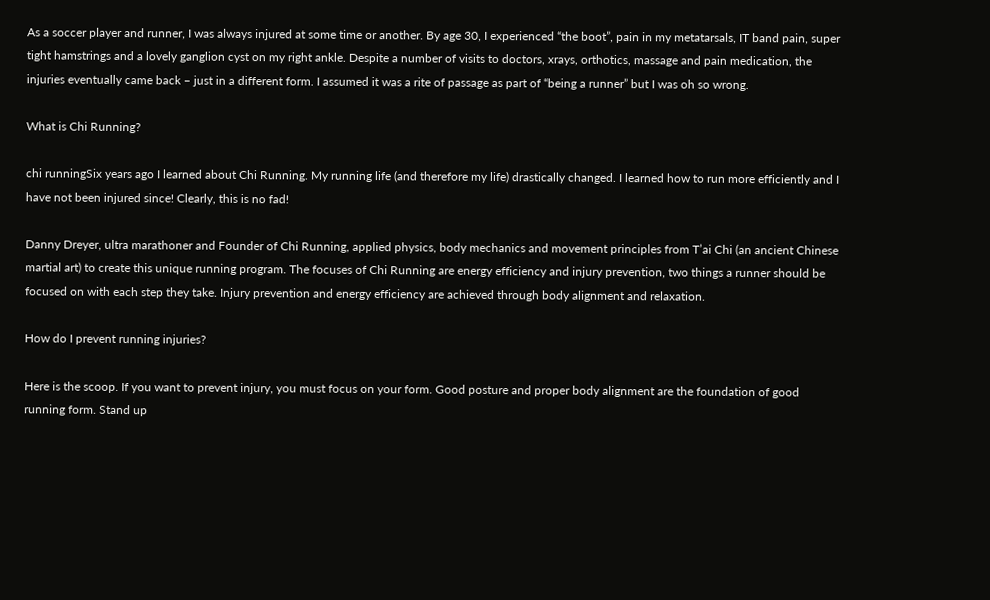As a soccer player and runner, I was always injured at some time or another. By age 30, I experienced “the boot”, pain in my metatarsals, IT band pain, super tight hamstrings and a lovely ganglion cyst on my right ankle. Despite a number of visits to doctors, xrays, orthotics, massage and pain medication, the injuries eventually came back – just in a different form. I assumed it was a rite of passage as part of “being a runner” but I was oh so wrong.

What is Chi Running?

chi runningSix years ago I learned about Chi Running. My running life (and therefore my life) drastically changed. I learned how to run more efficiently and I have not been injured since! Clearly, this is no fad!

Danny Dreyer, ultra marathoner and Founder of Chi Running, applied physics, body mechanics and movement principles from T’ai Chi (an ancient Chinese martial art) to create this unique running program. The focuses of Chi Running are energy efficiency and injury prevention, two things a runner should be focused on with each step they take. Injury prevention and energy efficiency are achieved through body alignment and relaxation.

How do I prevent running injuries?

Here is the scoop. If you want to prevent injury, you must focus on your form. Good posture and proper body alignment are the foundation of good running form. Stand up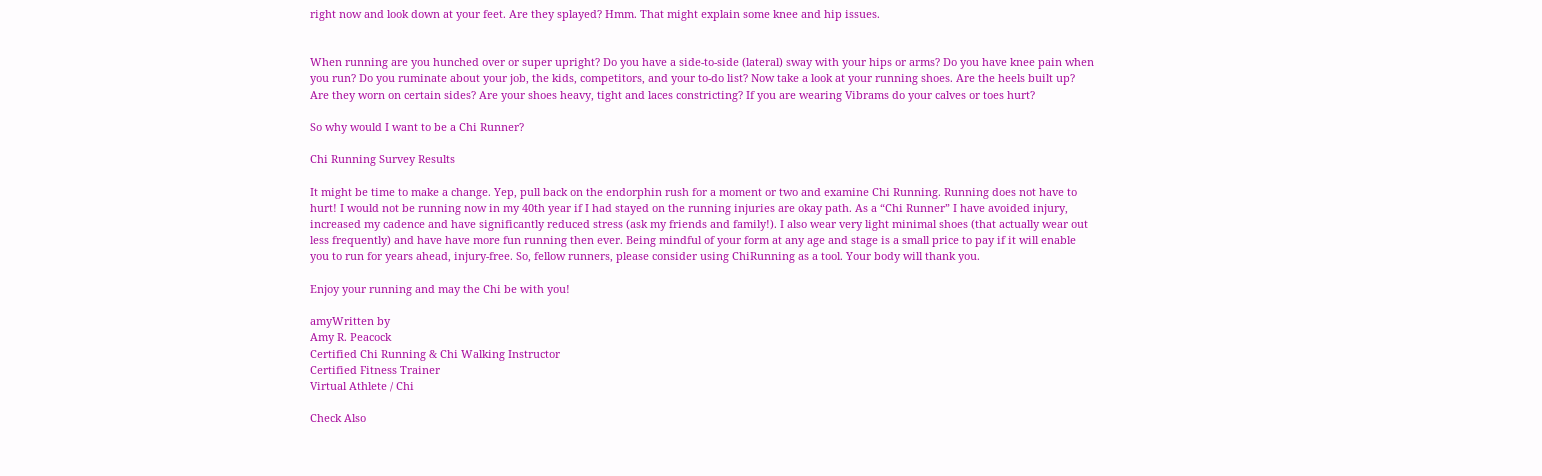right now and look down at your feet. Are they splayed? Hmm. That might explain some knee and hip issues.


When running are you hunched over or super upright? Do you have a side-to-side (lateral) sway with your hips or arms? Do you have knee pain when you run? Do you ruminate about your job, the kids, competitors, and your to-do list? Now take a look at your running shoes. Are the heels built up? Are they worn on certain sides? Are your shoes heavy, tight and laces constricting? If you are wearing Vibrams do your calves or toes hurt?

So why would I want to be a Chi Runner?

Chi Running Survey Results

It might be time to make a change. Yep, pull back on the endorphin rush for a moment or two and examine Chi Running. Running does not have to hurt! I would not be running now in my 40th year if I had stayed on the running injuries are okay path. As a “Chi Runner” I have avoided injury, increased my cadence and have significantly reduced stress (ask my friends and family!). I also wear very light minimal shoes (that actually wear out less frequently) and have have more fun running then ever. Being mindful of your form at any age and stage is a small price to pay if it will enable you to run for years ahead, injury-free. So, fellow runners, please consider using ChiRunning as a tool. Your body will thank you.

Enjoy your running and may the Chi be with you!

amyWritten by
Amy R. Peacock
Certified Chi Running & Chi Walking Instructor
Certified Fitness Trainer
Virtual Athlete / Chi

Check Also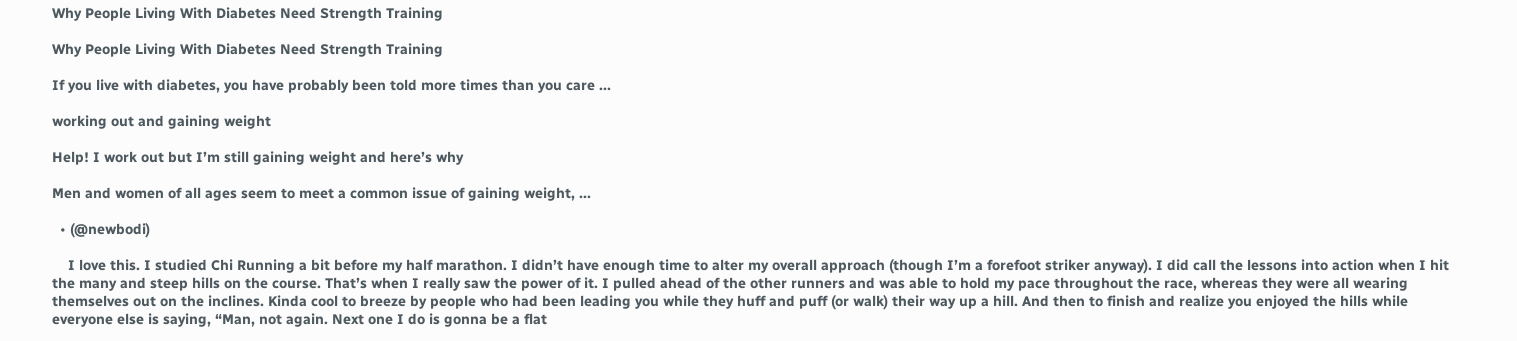Why People Living With Diabetes Need Strength Training

Why People Living With Diabetes Need Strength Training

If you live with diabetes, you have probably been told more times than you care ...

working out and gaining weight

Help! I work out but I’m still gaining weight and here’s why

Men and women of all ages seem to meet a common issue of gaining weight, ...

  • (@newbodi)

    I love this. I studied Chi Running a bit before my half marathon. I didn’t have enough time to alter my overall approach (though I’m a forefoot striker anyway). I did call the lessons into action when I hit the many and steep hills on the course. That’s when I really saw the power of it. I pulled ahead of the other runners and was able to hold my pace throughout the race, whereas they were all wearing themselves out on the inclines. Kinda cool to breeze by people who had been leading you while they huff and puff (or walk) their way up a hill. And then to finish and realize you enjoyed the hills while everyone else is saying, “Man, not again. Next one I do is gonna be a flat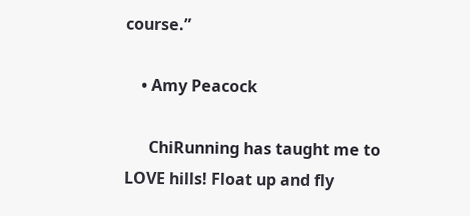course.”

    • Amy Peacock

      ChiRunning has taught me to LOVE hills! Float up and fly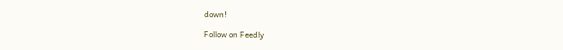down!

Follow on Feedly